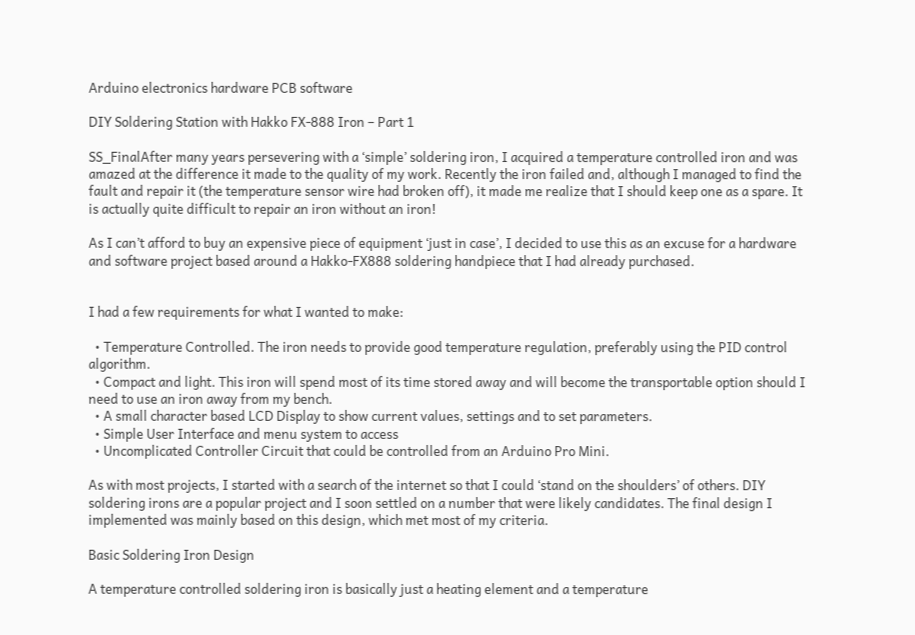Arduino electronics hardware PCB software

DIY Soldering Station with Hakko FX-888 Iron – Part 1

SS_FinalAfter many years persevering with a ‘simple’ soldering iron, I acquired a temperature controlled iron and was amazed at the difference it made to the quality of my work. Recently the iron failed and, although I managed to find the fault and repair it (the temperature sensor wire had broken off), it made me realize that I should keep one as a spare. It is actually quite difficult to repair an iron without an iron!

As I can’t afford to buy an expensive piece of equipment ‘just in case’, I decided to use this as an excuse for a hardware and software project based around a Hakko-FX888 soldering handpiece that I had already purchased.


I had a few requirements for what I wanted to make:

  • Temperature Controlled. The iron needs to provide good temperature regulation, preferably using the PID control algorithm.
  • Compact and light. This iron will spend most of its time stored away and will become the transportable option should I need to use an iron away from my bench.
  • A small character based LCD Display to show current values, settings and to set parameters.
  • Simple User Interface and menu system to access
  • Uncomplicated Controller Circuit that could be controlled from an Arduino Pro Mini.

As with most projects, I started with a search of the internet so that I could ‘stand on the shoulders’ of others. DIY soldering irons are a popular project and I soon settled on a number that were likely candidates. The final design I implemented was mainly based on this design, which met most of my criteria.

Basic Soldering Iron Design

A temperature controlled soldering iron is basically just a heating element and a temperature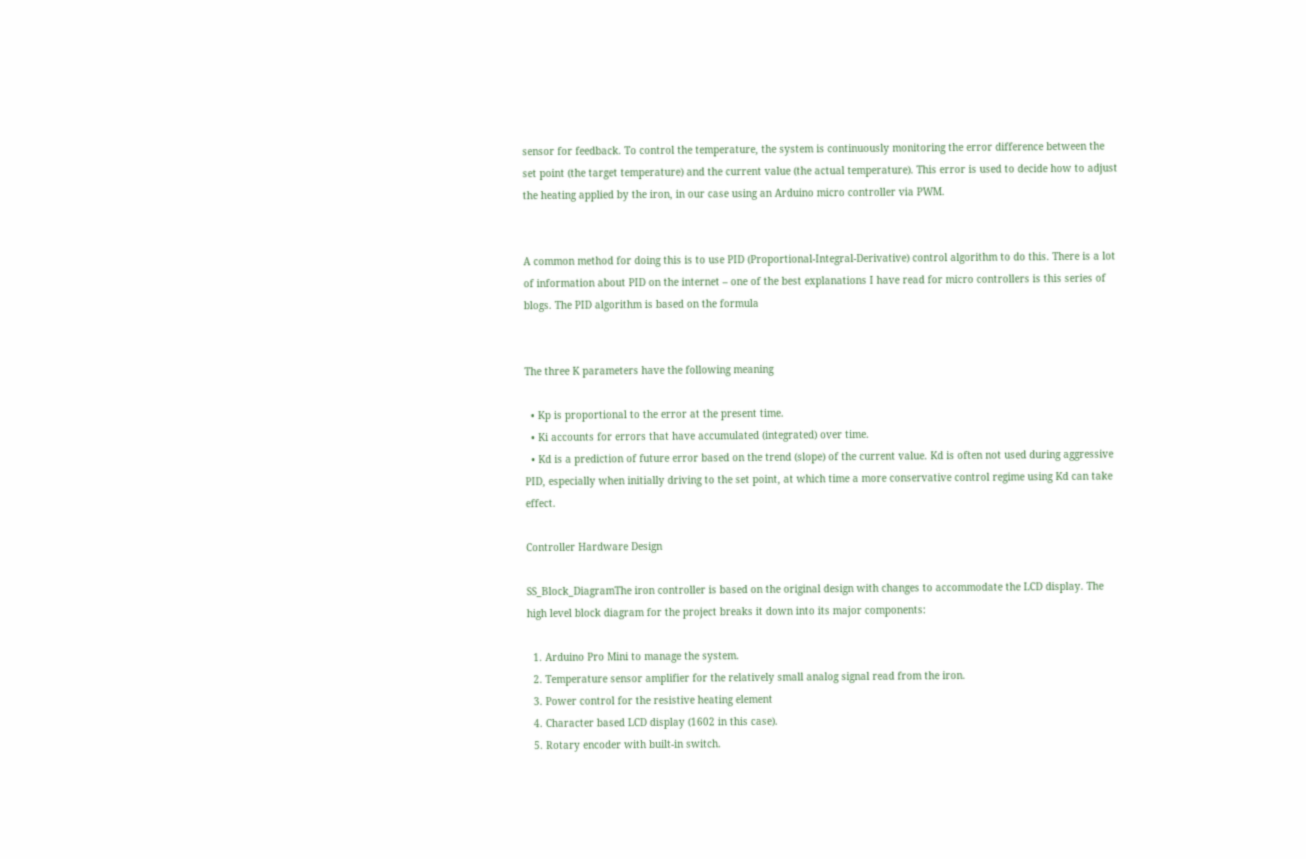sensor for feedback. To control the temperature, the system is continuously monitoring the error difference between the set point (the target temperature) and the current value (the actual temperature). This error is used to decide how to adjust the heating applied by the iron, in our case using an Arduino micro controller via PWM.


A common method for doing this is to use PID (Proportional-Integral-Derivative) control algorithm to do this. There is a lot of information about PID on the internet – one of the best explanations I have read for micro controllers is this series of blogs. The PID algorithm is based on the formula


The three K parameters have the following meaning

  • Kp is proportional to the error at the present time.
  • Ki accounts for errors that have accumulated (integrated) over time.
  • Kd is a prediction of future error based on the trend (slope) of the current value. Kd is often not used during aggressive PID, especially when initially driving to the set point, at which time a more conservative control regime using Kd can take effect.

Controller Hardware Design

SS_Block_DiagramThe iron controller is based on the original design with changes to accommodate the LCD display. The high level block diagram for the project breaks it down into its major components:

  1. Arduino Pro Mini to manage the system.
  2. Temperature sensor amplifier for the relatively small analog signal read from the iron.
  3. Power control for the resistive heating element
  4. Character based LCD display (1602 in this case).
  5. Rotary encoder with built-in switch.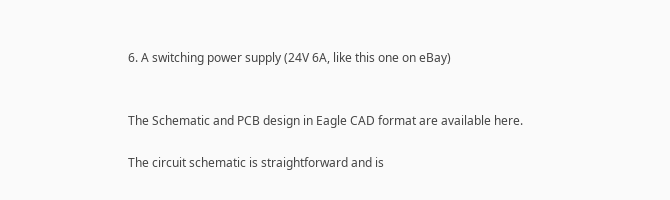6. A switching power supply (24V 6A, like this one on eBay)


The Schematic and PCB design in Eagle CAD format are available here.

The circuit schematic is straightforward and is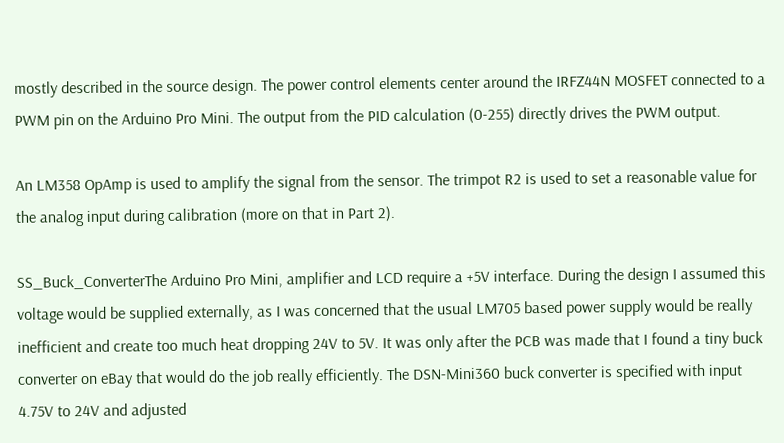mostly described in the source design. The power control elements center around the IRFZ44N MOSFET connected to a PWM pin on the Arduino Pro Mini. The output from the PID calculation (0-255) directly drives the PWM output.

An LM358 OpAmp is used to amplify the signal from the sensor. The trimpot R2 is used to set a reasonable value for the analog input during calibration (more on that in Part 2).

SS_Buck_ConverterThe Arduino Pro Mini, amplifier and LCD require a +5V interface. During the design I assumed this voltage would be supplied externally, as I was concerned that the usual LM705 based power supply would be really inefficient and create too much heat dropping 24V to 5V. It was only after the PCB was made that I found a tiny buck converter on eBay that would do the job really efficiently. The DSN-Mini360 buck converter is specified with input 4.75V to 24V and adjusted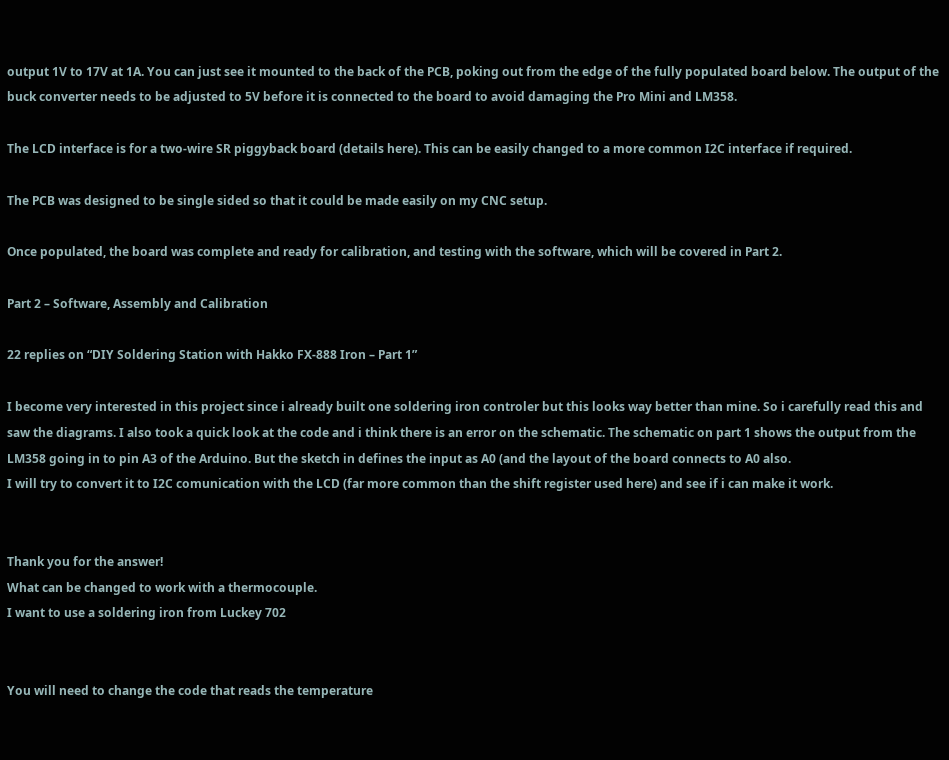output 1V to 17V at 1A. You can just see it mounted to the back of the PCB, poking out from the edge of the fully populated board below. The output of the buck converter needs to be adjusted to 5V before it is connected to the board to avoid damaging the Pro Mini and LM358.

The LCD interface is for a two-wire SR piggyback board (details here). This can be easily changed to a more common I2C interface if required.

The PCB was designed to be single sided so that it could be made easily on my CNC setup.

Once populated, the board was complete and ready for calibration, and testing with the software, which will be covered in Part 2.

Part 2 – Software, Assembly and Calibration

22 replies on “DIY Soldering Station with Hakko FX-888 Iron – Part 1”

I become very interested in this project since i already built one soldering iron controler but this looks way better than mine. So i carefully read this and saw the diagrams. I also took a quick look at the code and i think there is an error on the schematic. The schematic on part 1 shows the output from the LM358 going in to pin A3 of the Arduino. But the sketch in defines the input as A0 (and the layout of the board connects to A0 also.
I will try to convert it to I2C comunication with the LCD (far more common than the shift register used here) and see if i can make it work.


Thank you for the answer!
What can be changed to work with a thermocouple.
I want to use a soldering iron from Luckey 702


You will need to change the code that reads the temperature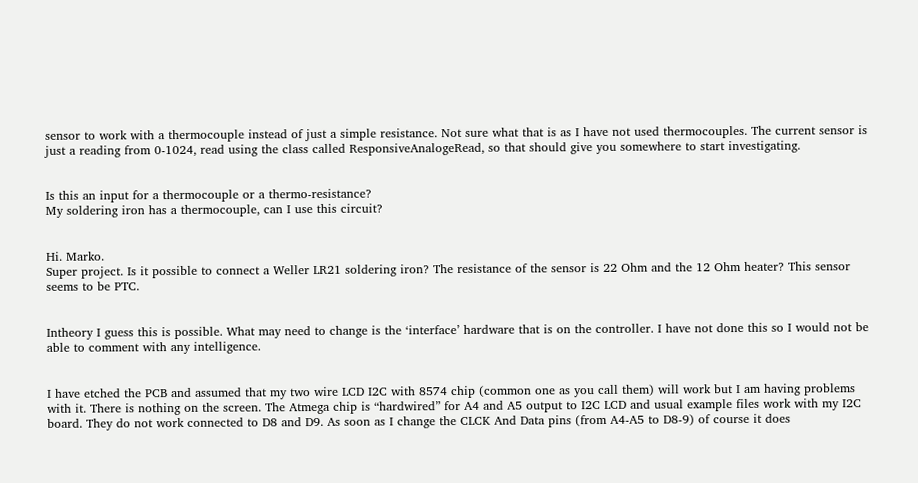sensor to work with a thermocouple instead of just a simple resistance. Not sure what that is as I have not used thermocouples. The current sensor is just a reading from 0-1024, read using the class called ResponsiveAnalogeRead, so that should give you somewhere to start investigating.


Is this an input for a thermocouple or a thermo-resistance?
My soldering iron has a thermocouple, can I use this circuit?


Hi. Marko.
Super project. Is it possible to connect a Weller LR21 soldering iron? The resistance of the sensor is 22 Ohm and the 12 Ohm heater? This sensor seems to be PTC.


Intheory I guess this is possible. What may need to change is the ‘interface’ hardware that is on the controller. I have not done this so I would not be able to comment with any intelligence.


I have etched the PCB and assumed that my two wire LCD I2C with 8574 chip (common one as you call them) will work but I am having problems with it. There is nothing on the screen. The Atmega chip is “hardwired” for A4 and A5 output to I2C LCD and usual example files work with my I2C board. They do not work connected to D8 and D9. As soon as I change the CLCK And Data pins (from A4-A5 to D8-9) of course it does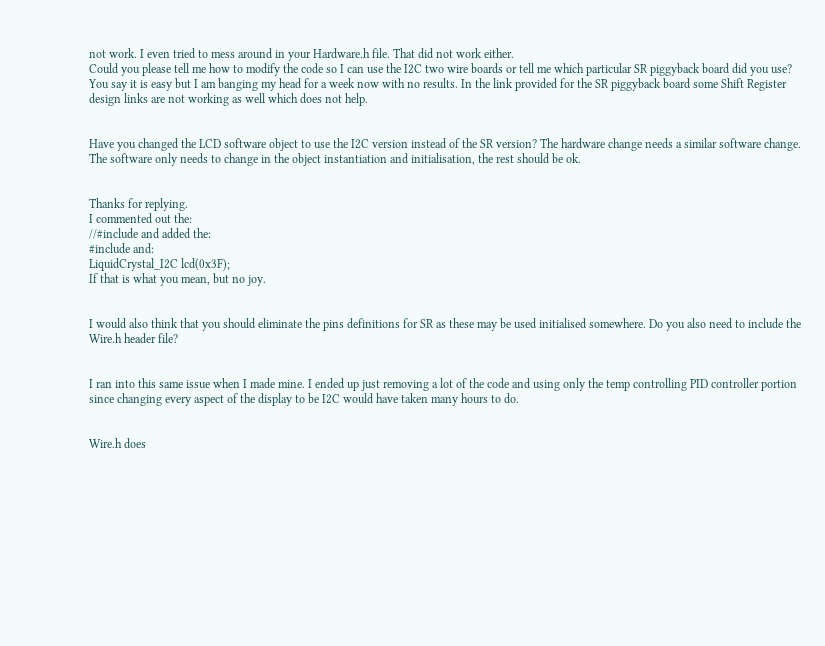not work. I even tried to mess around in your Hardware.h file. That did not work either.
Could you please tell me how to modify the code so I can use the I2C two wire boards or tell me which particular SR piggyback board did you use? You say it is easy but I am banging my head for a week now with no results. In the link provided for the SR piggyback board some Shift Register design links are not working as well which does not help.


Have you changed the LCD software object to use the I2C version instead of the SR version? The hardware change needs a similar software change. The software only needs to change in the object instantiation and initialisation, the rest should be ok.


Thanks for replying.
I commented out the:
//#include and added the:
#include and:
LiquidCrystal_I2C lcd(0x3F);
If that is what you mean, but no joy.


I would also think that you should eliminate the pins definitions for SR as these may be used initialised somewhere. Do you also need to include the Wire.h header file?


I ran into this same issue when I made mine. I ended up just removing a lot of the code and using only the temp controlling PID controller portion since changing every aspect of the display to be I2C would have taken many hours to do.


Wire.h does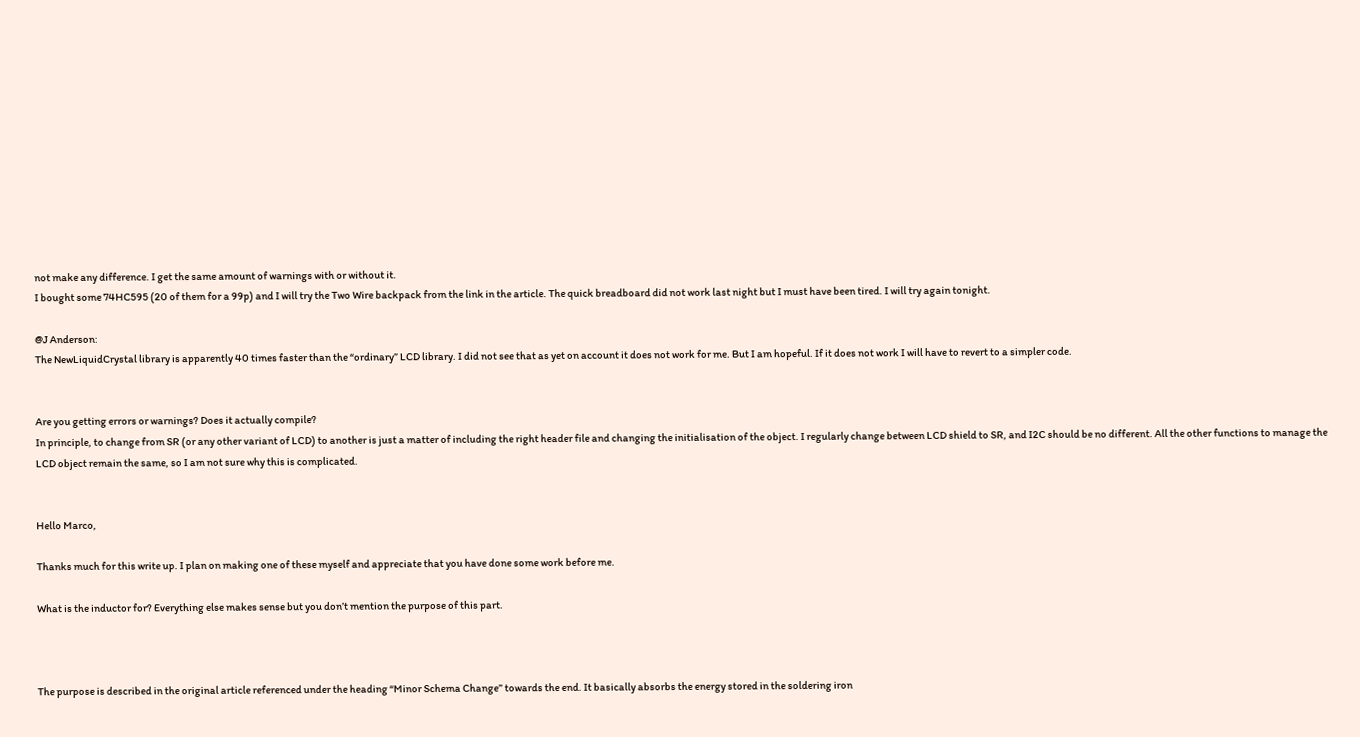not make any difference. I get the same amount of warnings with or without it.
I bought some 74HC595 (20 of them for a 99p) and I will try the Two Wire backpack from the link in the article. The quick breadboard did not work last night but I must have been tired. I will try again tonight.

@J Anderson:
The NewLiquidCrystal library is apparently 40 times faster than the “ordinary” LCD library. I did not see that as yet on account it does not work for me. But I am hopeful. If it does not work I will have to revert to a simpler code.


Are you getting errors or warnings? Does it actually compile?
In principle, to change from SR (or any other variant of LCD) to another is just a matter of including the right header file and changing the initialisation of the object. I regularly change between LCD shield to SR, and I2C should be no different. All the other functions to manage the LCD object remain the same, so I am not sure why this is complicated.


Hello Marco,

Thanks much for this write up. I plan on making one of these myself and appreciate that you have done some work before me.

What is the inductor for? Everything else makes sense but you don’t mention the purpose of this part.



The purpose is described in the original article referenced under the heading “Minor Schema Change” towards the end. It basically absorbs the energy stored in the soldering iron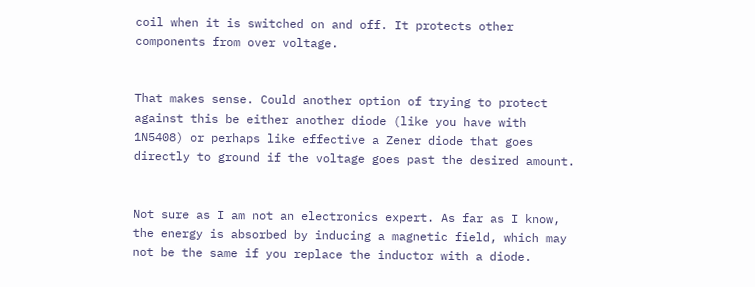coil when it is switched on and off. It protects other components from over voltage.


That makes sense. Could another option of trying to protect against this be either another diode (like you have with 1N5408) or perhaps like effective a Zener diode that goes directly to ground if the voltage goes past the desired amount.


Not sure as I am not an electronics expert. As far as I know, the energy is absorbed by inducing a magnetic field, which may not be the same if you replace the inductor with a diode.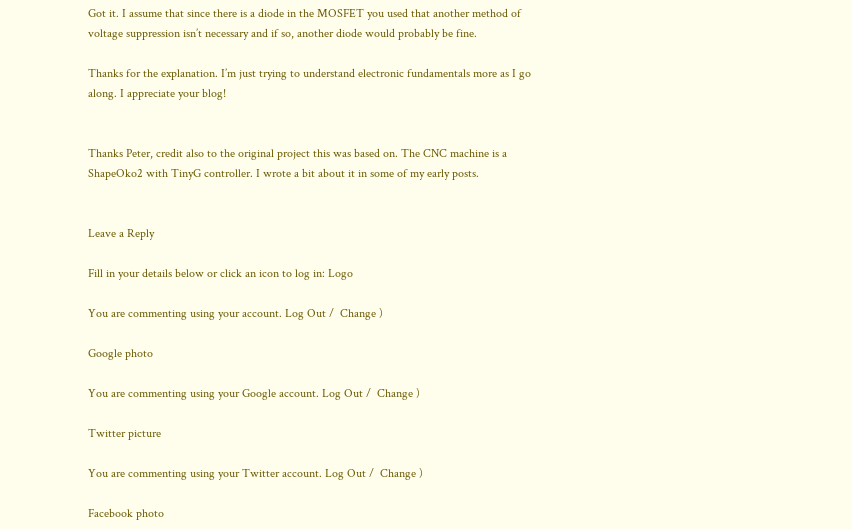Got it. I assume that since there is a diode in the MOSFET you used that another method of voltage suppression isn’t necessary and if so, another diode would probably be fine.

Thanks for the explanation. I’m just trying to understand electronic fundamentals more as I go along. I appreciate your blog!


Thanks Peter, credit also to the original project this was based on. The CNC machine is a ShapeOko2 with TinyG controller. I wrote a bit about it in some of my early posts.


Leave a Reply

Fill in your details below or click an icon to log in: Logo

You are commenting using your account. Log Out /  Change )

Google photo

You are commenting using your Google account. Log Out /  Change )

Twitter picture

You are commenting using your Twitter account. Log Out /  Change )

Facebook photo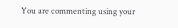You are commenting using your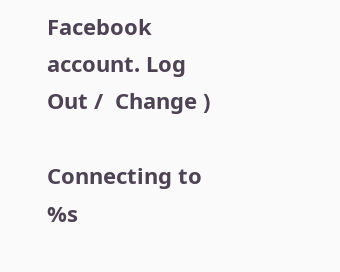Facebook account. Log Out /  Change )

Connecting to %s